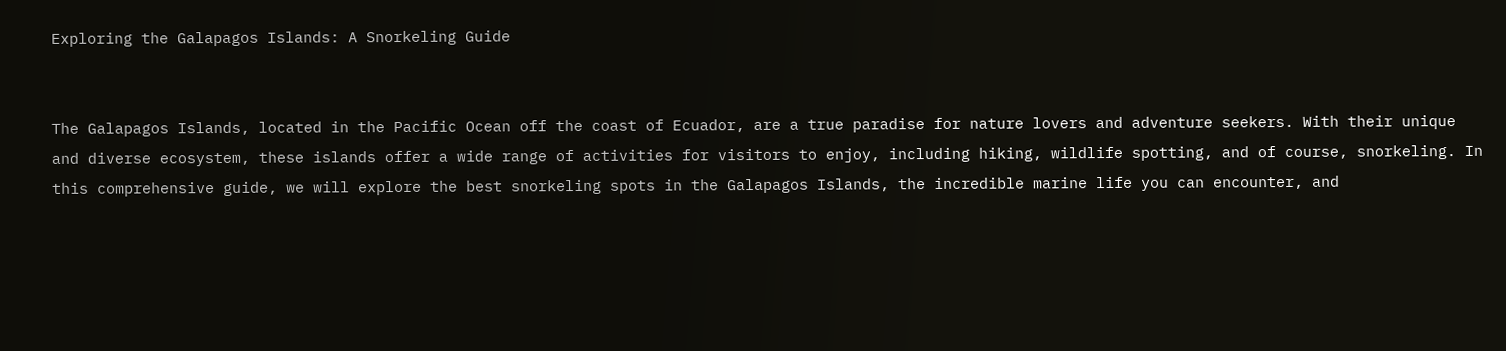Exploring the Galapagos Islands: A Snorkeling Guide


The Galapagos Islands, located in the Pacific Ocean off the coast of Ecuador, are a true paradise for nature lovers and adventure seekers. With their unique and diverse ecosystem, these islands offer a wide range of activities for visitors to enjoy, including hiking, wildlife spotting, and of course, snorkeling. In this comprehensive guide, we will explore the best snorkeling spots in the Galapagos Islands, the incredible marine life you can encounter, and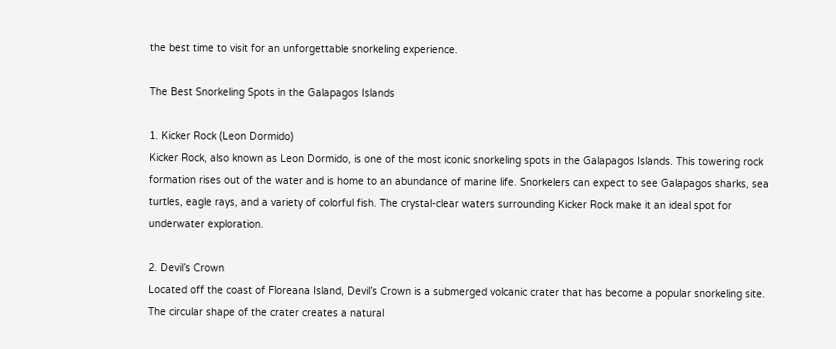the best time to visit for an unforgettable snorkeling experience.

The Best Snorkeling Spots in the Galapagos Islands

1. Kicker Rock (Leon Dormido)
Kicker Rock, also known as Leon Dormido, is one of the most iconic snorkeling spots in the Galapagos Islands. This towering rock formation rises out of the water and is home to an abundance of marine life. Snorkelers can expect to see Galapagos sharks, sea turtles, eagle rays, and a variety of colorful fish. The crystal-clear waters surrounding Kicker Rock make it an ideal spot for underwater exploration.

2. Devil’s Crown
Located off the coast of Floreana Island, Devil’s Crown is a submerged volcanic crater that has become a popular snorkeling site. The circular shape of the crater creates a natural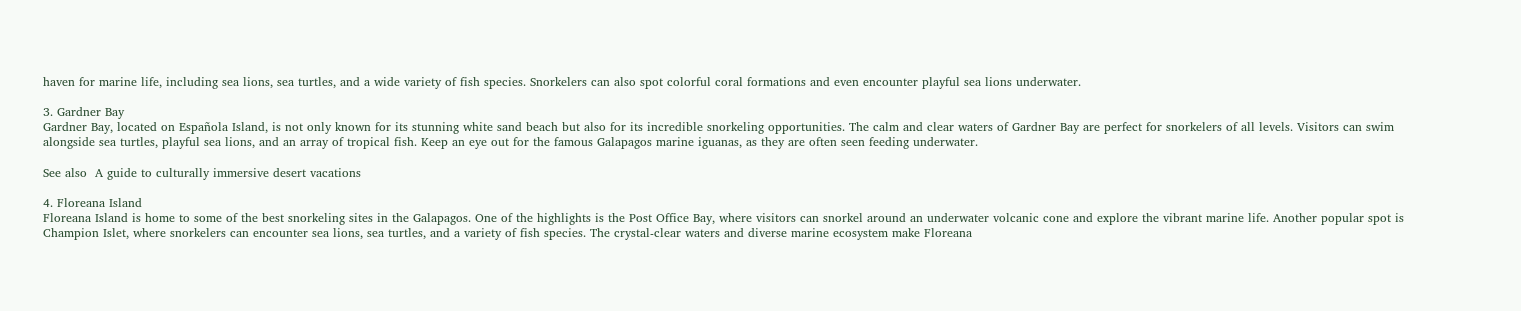haven for marine life, including sea lions, sea turtles, and a wide variety of fish species. Snorkelers can also spot colorful coral formations and even encounter playful sea lions underwater.

3. Gardner Bay
Gardner Bay, located on Española Island, is not only known for its stunning white sand beach but also for its incredible snorkeling opportunities. The calm and clear waters of Gardner Bay are perfect for snorkelers of all levels. Visitors can swim alongside sea turtles, playful sea lions, and an array of tropical fish. Keep an eye out for the famous Galapagos marine iguanas, as they are often seen feeding underwater.

See also  A guide to culturally immersive desert vacations

4. Floreana Island
Floreana Island is home to some of the best snorkeling sites in the Galapagos. One of the highlights is the Post Office Bay, where visitors can snorkel around an underwater volcanic cone and explore the vibrant marine life. Another popular spot is Champion Islet, where snorkelers can encounter sea lions, sea turtles, and a variety of fish species. The crystal-clear waters and diverse marine ecosystem make Floreana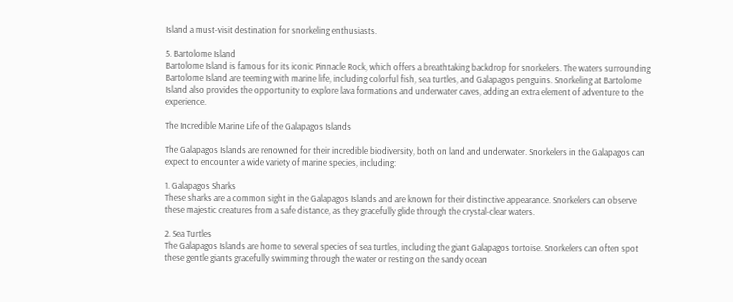Island a must-visit destination for snorkeling enthusiasts.

5. Bartolome Island
Bartolome Island is famous for its iconic Pinnacle Rock, which offers a breathtaking backdrop for snorkelers. The waters surrounding Bartolome Island are teeming with marine life, including colorful fish, sea turtles, and Galapagos penguins. Snorkeling at Bartolome Island also provides the opportunity to explore lava formations and underwater caves, adding an extra element of adventure to the experience.

The Incredible Marine Life of the Galapagos Islands

The Galapagos Islands are renowned for their incredible biodiversity, both on land and underwater. Snorkelers in the Galapagos can expect to encounter a wide variety of marine species, including:

1. Galapagos Sharks
These sharks are a common sight in the Galapagos Islands and are known for their distinctive appearance. Snorkelers can observe these majestic creatures from a safe distance, as they gracefully glide through the crystal-clear waters.

2. Sea Turtles
The Galapagos Islands are home to several species of sea turtles, including the giant Galapagos tortoise. Snorkelers can often spot these gentle giants gracefully swimming through the water or resting on the sandy ocean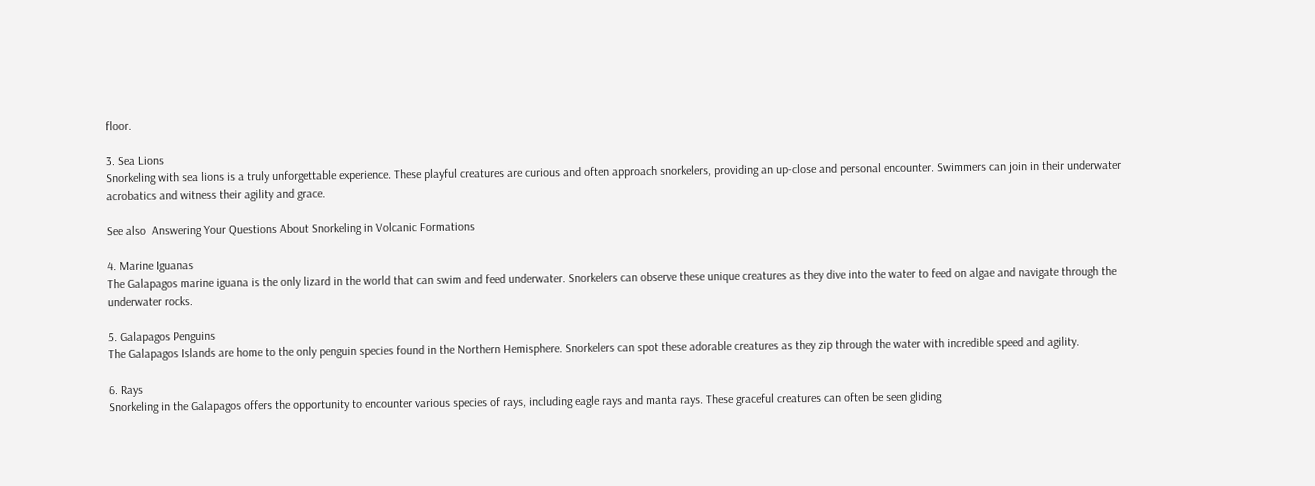floor.

3. Sea Lions
Snorkeling with sea lions is a truly unforgettable experience. These playful creatures are curious and often approach snorkelers, providing an up-close and personal encounter. Swimmers can join in their underwater acrobatics and witness their agility and grace.

See also  Answering Your Questions About Snorkeling in Volcanic Formations

4. Marine Iguanas
The Galapagos marine iguana is the only lizard in the world that can swim and feed underwater. Snorkelers can observe these unique creatures as they dive into the water to feed on algae and navigate through the underwater rocks.

5. Galapagos Penguins
The Galapagos Islands are home to the only penguin species found in the Northern Hemisphere. Snorkelers can spot these adorable creatures as they zip through the water with incredible speed and agility.

6. Rays
Snorkeling in the Galapagos offers the opportunity to encounter various species of rays, including eagle rays and manta rays. These graceful creatures can often be seen gliding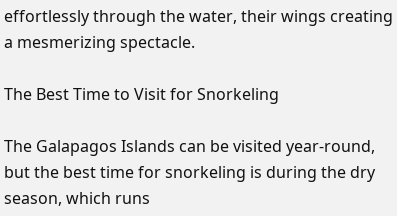effortlessly through the water, their wings creating a mesmerizing spectacle.

The Best Time to Visit for Snorkeling

The Galapagos Islands can be visited year-round, but the best time for snorkeling is during the dry season, which runs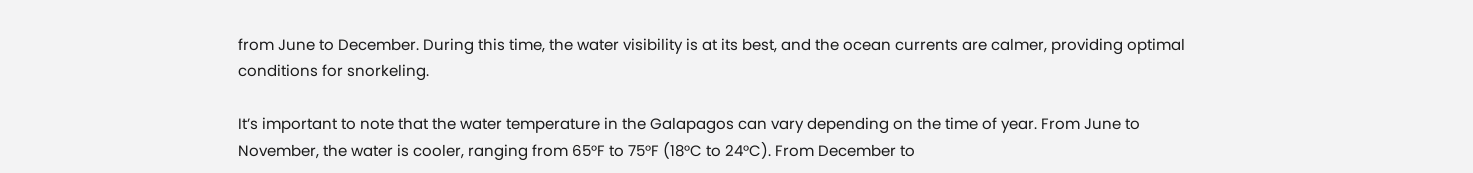from June to December. During this time, the water visibility is at its best, and the ocean currents are calmer, providing optimal conditions for snorkeling.

It’s important to note that the water temperature in the Galapagos can vary depending on the time of year. From June to November, the water is cooler, ranging from 65°F to 75°F (18°C to 24°C). From December to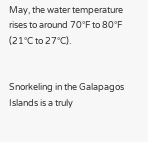May, the water temperature rises to around 70°F to 80°F (21°C to 27°C).


Snorkeling in the Galapagos Islands is a truly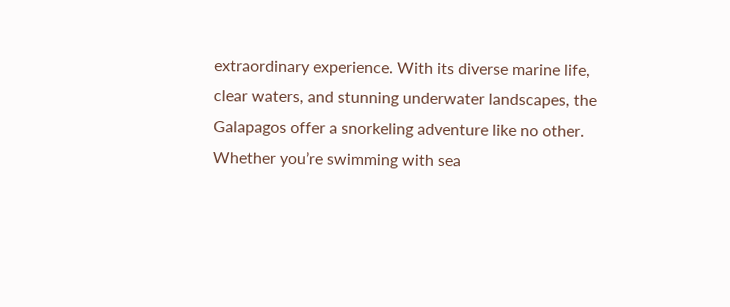extraordinary experience. With its diverse marine life, clear waters, and stunning underwater landscapes, the Galapagos offer a snorkeling adventure like no other. Whether you’re swimming with sea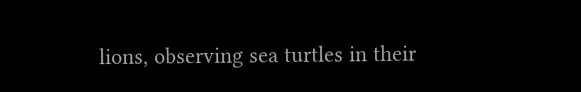lions, observing sea turtles in their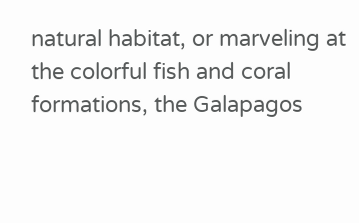natural habitat, or marveling at the colorful fish and coral formations, the Galapagos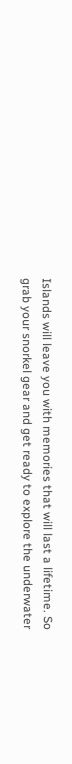Islands will leave you with memories that will last a lifetime. So grab your snorkel gear and get ready to explore the underwater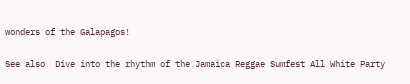wonders of the Galapagos!

See also  Dive into the rhythm of the Jamaica Reggae Sumfest All White Party